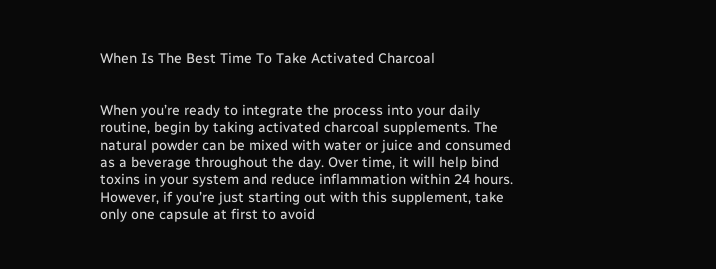When Is The Best Time To Take Activated Charcoal


When you’re ready to integrate the process into your daily routine, begin by taking activated charcoal supplements. The natural powder can be mixed with water or juice and consumed as a beverage throughout the day. Over time, it will help bind toxins in your system and reduce inflammation within 24 hours. However, if you’re just starting out with this supplement, take only one capsule at first to avoid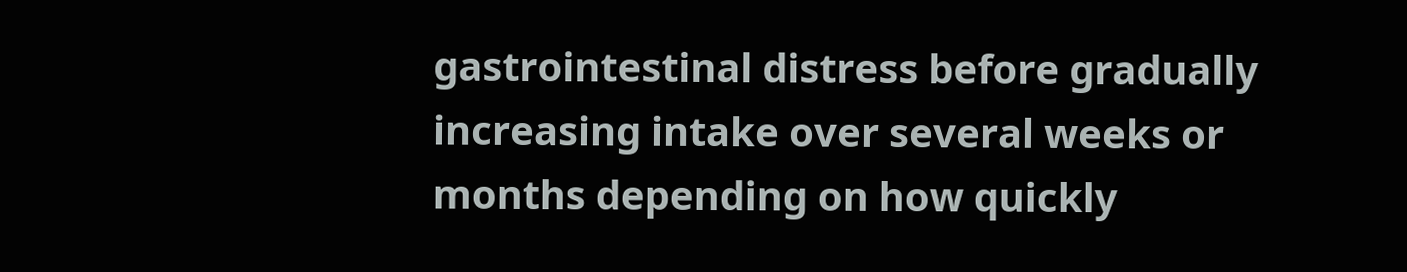gastrointestinal distress before gradually increasing intake over several weeks or months depending on how quickly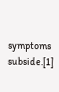symptoms subside.[1]